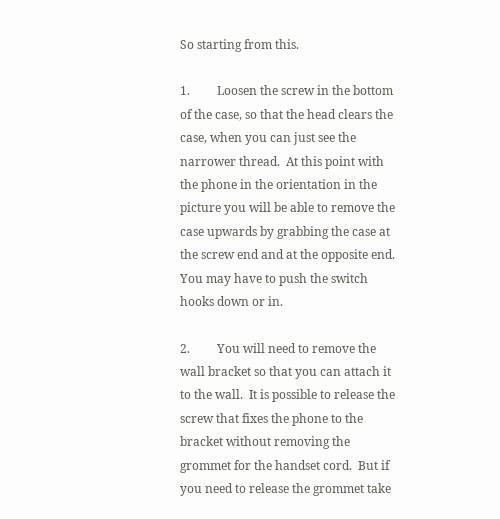So starting from this.

1.         Loosen the screw in the bottom of the case, so that the head clears the case, when you can just see the narrower thread.  At this point with the phone in the orientation in the picture you will be able to remove the case upwards by grabbing the case at the screw end and at the opposite end.  You may have to push the switch hooks down or in.

2.         You will need to remove the wall bracket so that you can attach it to the wall.  It is possible to release the screw that fixes the phone to the bracket without removing the grommet for the handset cord.  But if you need to release the grommet take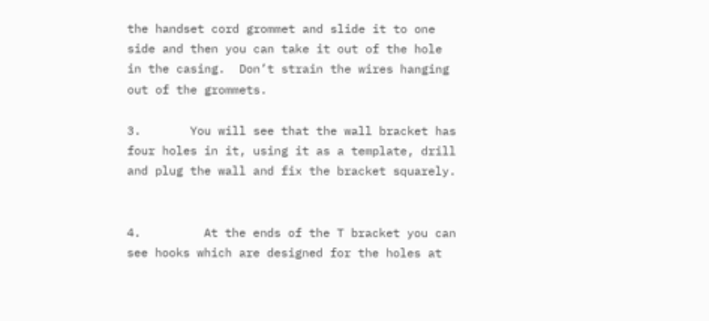the handset cord grommet and slide it to one side and then you can take it out of the hole in the casing.  Don’t strain the wires hanging out of the grommets.

3.       You will see that the wall bracket has four holes in it, using it as a template, drill and plug the wall and fix the bracket squarely.


4.         At the ends of the T bracket you can see hooks which are designed for the holes at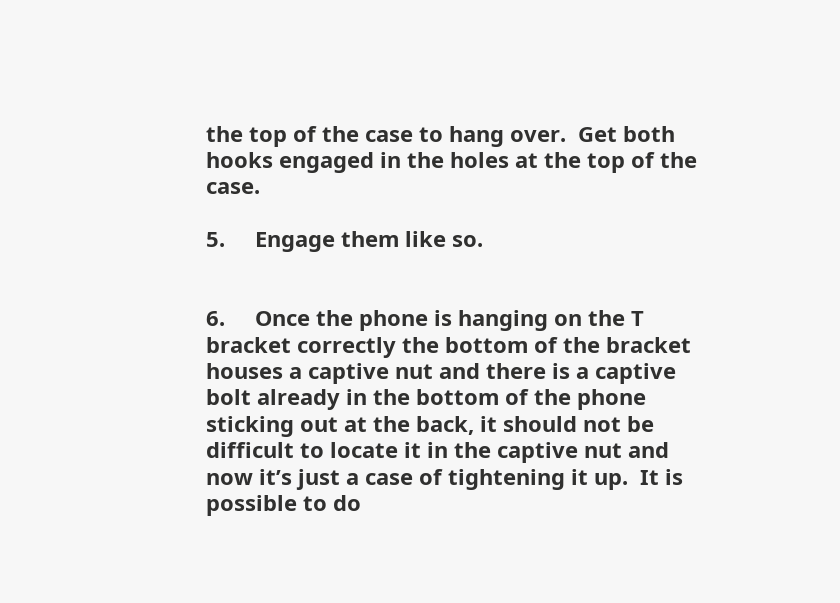the top of the case to hang over.  Get both hooks engaged in the holes at the top of the case.

5.     Engage them like so.


6.     Once the phone is hanging on the T bracket correctly the bottom of the bracket houses a captive nut and there is a captive bolt already in the bottom of the phone sticking out at the back, it should not be difficult to locate it in the captive nut and now it’s just a case of tightening it up.  It is possible to do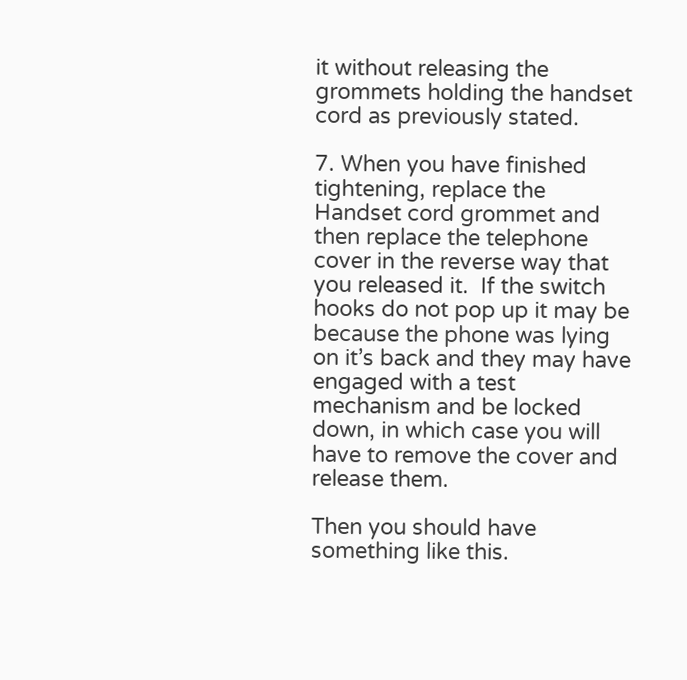it without releasing the grommets holding the handset cord as previously stated.

7. When you have finished tightening, replace the Handset cord grommet and then replace the telephone cover in the reverse way that you released it.  If the switch hooks do not pop up it may be because the phone was lying on it’s back and they may have engaged with a test mechanism and be locked down, in which case you will have to remove the cover and release them.

Then you should have something like this.